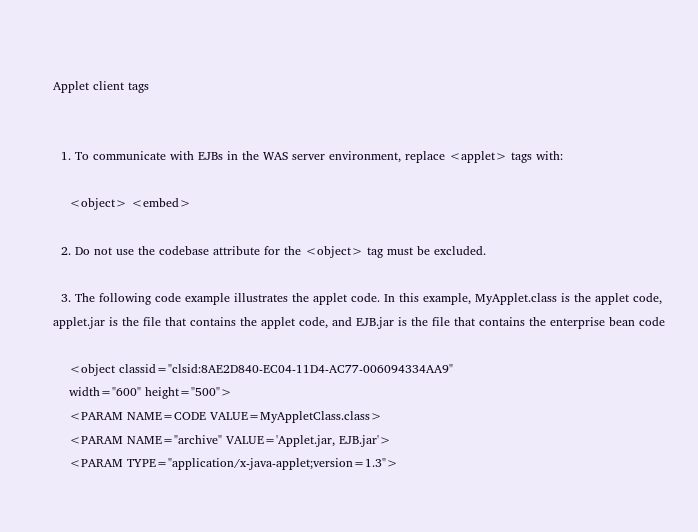Applet client tags


  1. To communicate with EJBs in the WAS server environment, replace <applet> tags with:

    <object> <embed>

  2. Do not use the codebase attribute for the <object> tag must be excluded.

  3. The following code example illustrates the applet code. In this example, MyApplet.class is the applet code, applet.jar is the file that contains the applet code, and EJB.jar is the file that contains the enterprise bean code

    <object classid="clsid:8AE2D840-EC04-11D4-AC77-006094334AA9"
    width="600" height="500">
    <PARAM NAME=CODE VALUE=MyAppletClass.class>
    <PARAM NAME="archive" VALUE='Applet.jar, EJB.jar'>
    <PARAM TYPE="application/x-java-applet;version=1.3">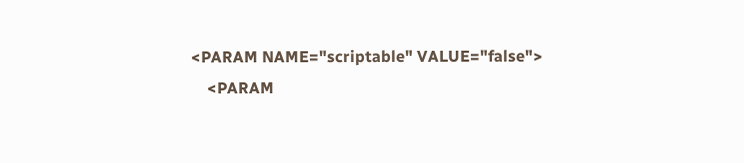<PARAM NAME="scriptable" VALUE="false">
    <PARAM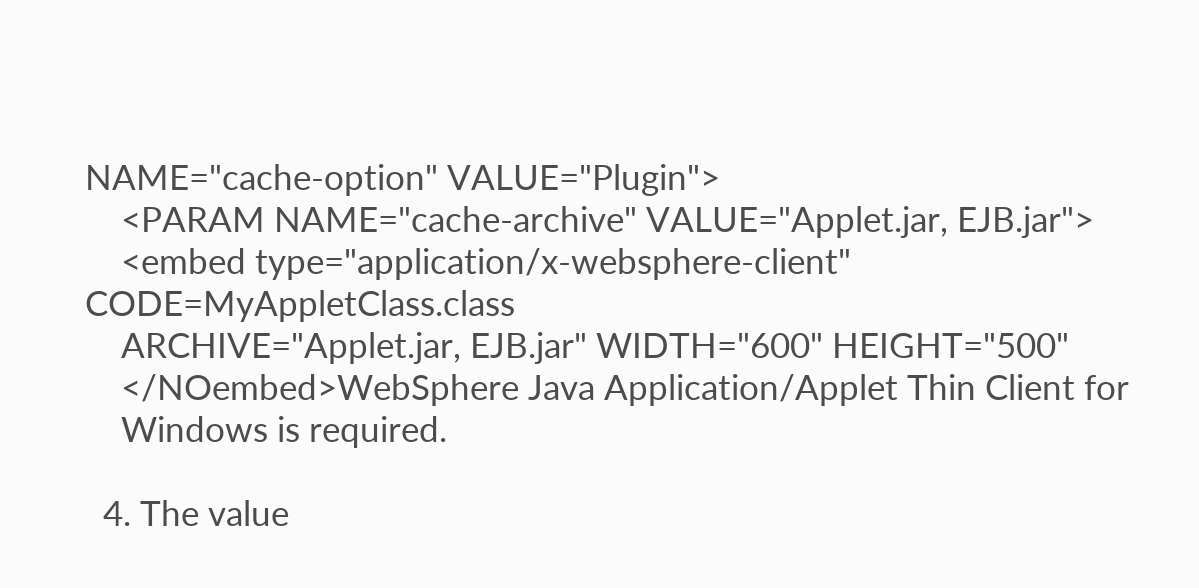NAME="cache-option" VALUE="Plugin">
    <PARAM NAME="cache-archive" VALUE="Applet.jar, EJB.jar">
    <embed type="application/x-websphere-client" CODE=MyAppletClass.class
    ARCHIVE="Applet.jar, EJB.jar" WIDTH="600" HEIGHT="500"
    </NOembed>WebSphere Java Application/Applet Thin Client for
    Windows is required.

  4. The value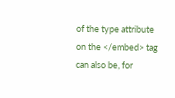of the type attribute on the </embed> tag can also be, for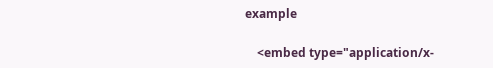example

    <embed type="application/x-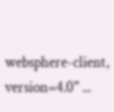websphere-client, version=4.0" ...